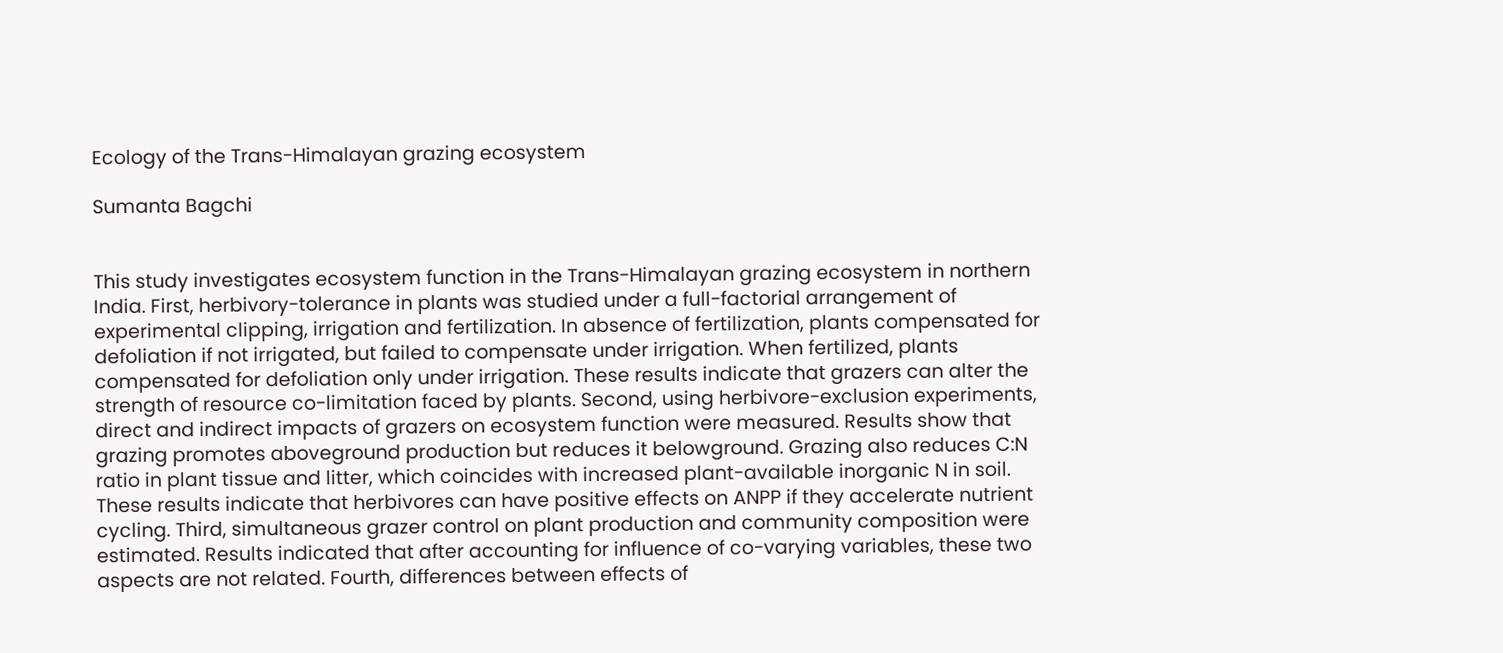Ecology of the Trans-Himalayan grazing ecosystem

Sumanta Bagchi


This study investigates ecosystem function in the Trans-Himalayan grazing ecosystem in northern India. First, herbivory-tolerance in plants was studied under a full-factorial arrangement of experimental clipping, irrigation and fertilization. In absence of fertilization, plants compensated for defoliation if not irrigated, but failed to compensate under irrigation. When fertilized, plants compensated for defoliation only under irrigation. These results indicate that grazers can alter the strength of resource co-limitation faced by plants. Second, using herbivore-exclusion experiments, direct and indirect impacts of grazers on ecosystem function were measured. Results show that grazing promotes aboveground production but reduces it belowground. Grazing also reduces C:N ratio in plant tissue and litter, which coincides with increased plant-available inorganic N in soil. These results indicate that herbivores can have positive effects on ANPP if they accelerate nutrient cycling. Third, simultaneous grazer control on plant production and community composition were estimated. Results indicated that after accounting for influence of co-varying variables, these two aspects are not related. Fourth, differences between effects of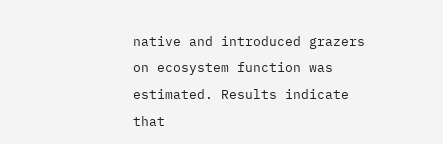native and introduced grazers on ecosystem function was estimated. Results indicate that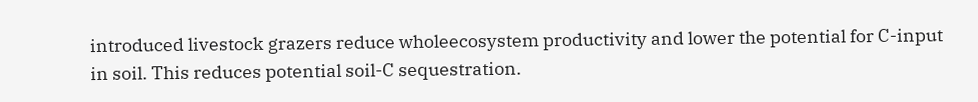introduced livestock grazers reduce wholeecosystem productivity and lower the potential for C-input in soil. This reduces potential soil-C sequestration.